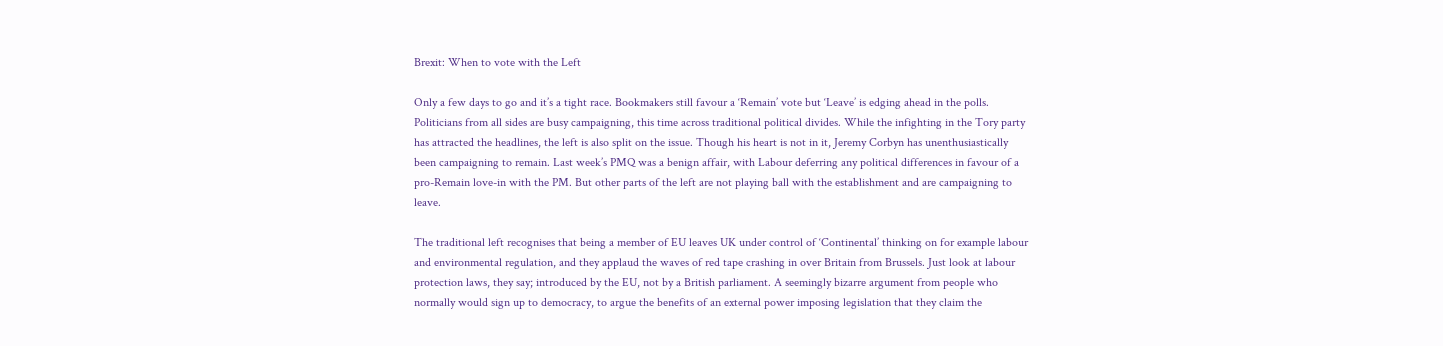Brexit: When to vote with the Left

Only a few days to go and it’s a tight race. Bookmakers still favour a ‘Remain’ vote but ‘Leave’ is edging ahead in the polls. Politicians from all sides are busy campaigning, this time across traditional political divides. While the infighting in the Tory party has attracted the headlines, the left is also split on the issue. Though his heart is not in it, Jeremy Corbyn has unenthusiastically been campaigning to remain. Last week’s PMQ was a benign affair, with Labour deferring any political differences in favour of a pro-Remain love-in with the PM. But other parts of the left are not playing ball with the establishment and are campaigning to leave.

The traditional left recognises that being a member of EU leaves UK under control of ‘Continental’ thinking on for example labour and environmental regulation, and they applaud the waves of red tape crashing in over Britain from Brussels. Just look at labour protection laws, they say; introduced by the EU, not by a British parliament. A seemingly bizarre argument from people who normally would sign up to democracy, to argue the benefits of an external power imposing legislation that they claim the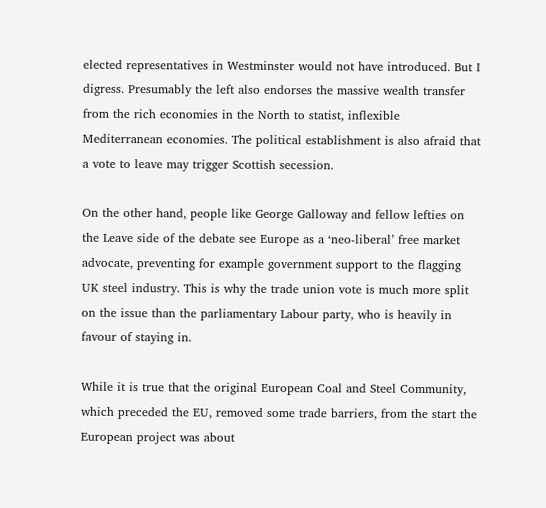elected representatives in Westminster would not have introduced. But I digress. Presumably the left also endorses the massive wealth transfer from the rich economies in the North to statist, inflexible Mediterranean economies. The political establishment is also afraid that a vote to leave may trigger Scottish secession.

On the other hand, people like George Galloway and fellow lefties on the Leave side of the debate see Europe as a ‘neo-liberal’ free market advocate, preventing for example government support to the flagging UK steel industry. This is why the trade union vote is much more split on the issue than the parliamentary Labour party, who is heavily in favour of staying in.

While it is true that the original European Coal and Steel Community, which preceded the EU, removed some trade barriers, from the start the European project was about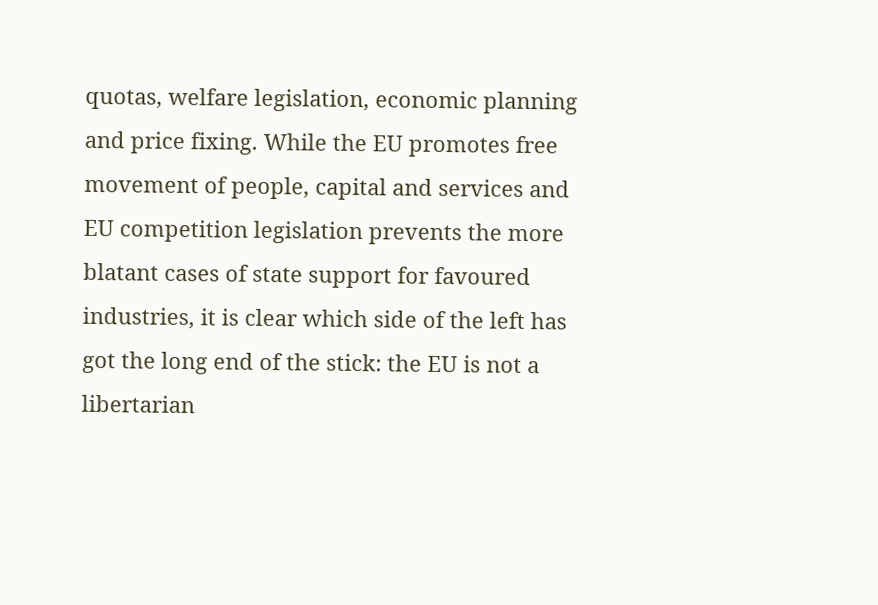quotas, welfare legislation, economic planning and price fixing. While the EU promotes free movement of people, capital and services and EU competition legislation prevents the more blatant cases of state support for favoured industries, it is clear which side of the left has got the long end of the stick: the EU is not a libertarian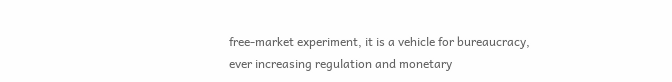free-market experiment, it is a vehicle for bureaucracy, ever increasing regulation and monetary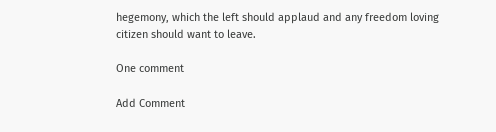hegemony, which the left should applaud and any freedom loving citizen should want to leave.

One comment

Add Comment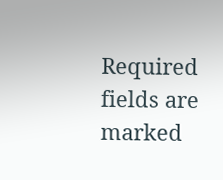Required fields are marked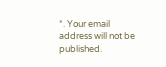*. Your email address will not be published.